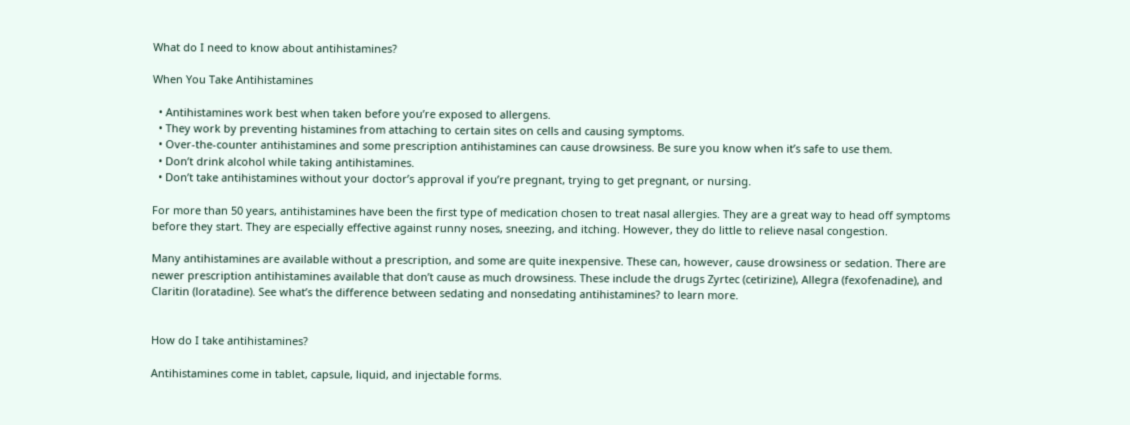What do I need to know about antihistamines?

When You Take Antihistamines

  • Antihistamines work best when taken before you’re exposed to allergens.
  • They work by preventing histamines from attaching to certain sites on cells and causing symptoms.
  • Over-the-counter antihistamines and some prescription antihistamines can cause drowsiness. Be sure you know when it’s safe to use them.
  • Don’t drink alcohol while taking antihistamines.
  • Don’t take antihistamines without your doctor’s approval if you’re pregnant, trying to get pregnant, or nursing.

For more than 50 years, antihistamines have been the first type of medication chosen to treat nasal allergies. They are a great way to head off symptoms before they start. They are especially effective against runny noses, sneezing, and itching. However, they do little to relieve nasal congestion.

Many antihistamines are available without a prescription, and some are quite inexpensive. These can, however, cause drowsiness or sedation. There are newer prescription antihistamines available that don’t cause as much drowsiness. These include the drugs Zyrtec (cetirizine), Allegra (fexofenadine), and Claritin (loratadine). See what’s the difference between sedating and nonsedating antihistamines? to learn more.


How do I take antihistamines?

Antihistamines come in tablet, capsule, liquid, and injectable forms.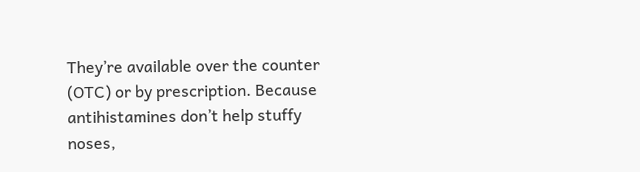They’re available over the counter (OTC) or by prescription. Because antihistamines don’t help stuffy noses,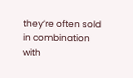they’re often sold in combination with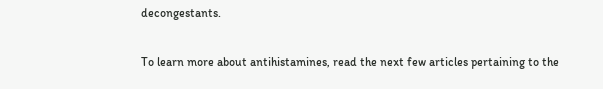decongestants.

To learn more about antihistamines, read the next few articles pertaining to the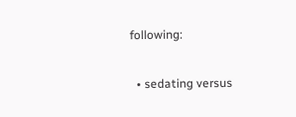following:

  • sedating versus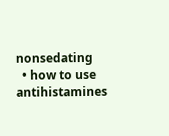nonsedating
  • how to use antihistamines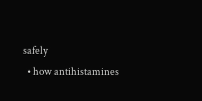safely
  • how antihistamines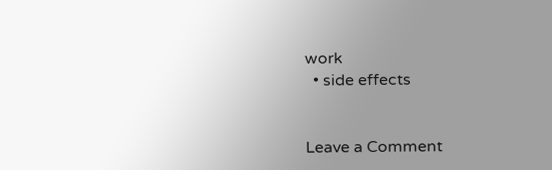work
  • side effects


Leave a Comment